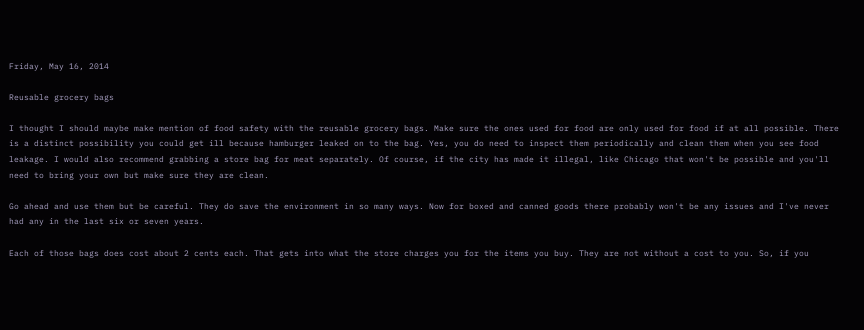Friday, May 16, 2014

Reusable grocery bags

I thought I should maybe make mention of food safety with the reusable grocery bags. Make sure the ones used for food are only used for food if at all possible. There is a distinct possibility you could get ill because hamburger leaked on to the bag. Yes, you do need to inspect them periodically and clean them when you see food leakage. I would also recommend grabbing a store bag for meat separately. Of course, if the city has made it illegal, like Chicago that won't be possible and you'll need to bring your own but make sure they are clean.

Go ahead and use them but be careful. They do save the environment in so many ways. Now for boxed and canned goods there probably won't be any issues and I've never had any in the last six or seven years.

Each of those bags does cost about 2 cents each. That gets into what the store charges you for the items you buy. They are not without a cost to you. So, if you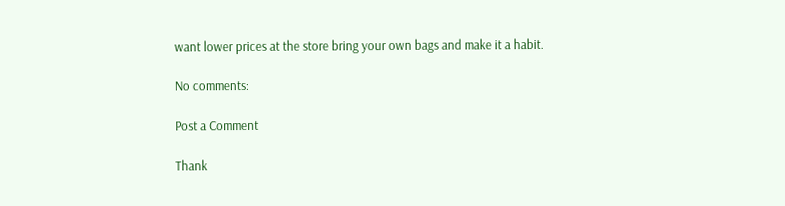want lower prices at the store bring your own bags and make it a habit.

No comments:

Post a Comment

Thank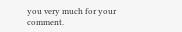you very much for your comment.